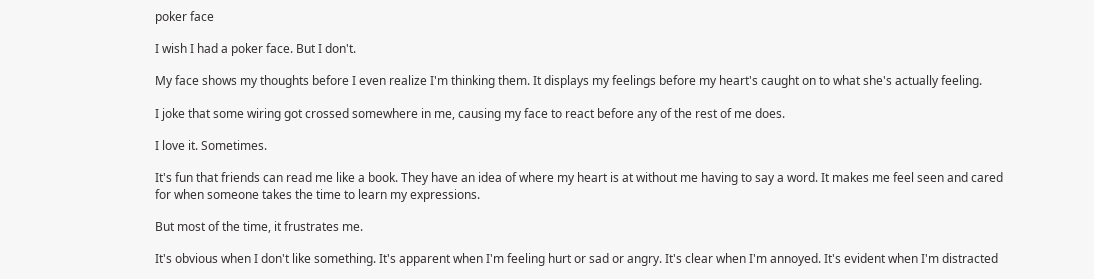poker face

I wish I had a poker face. But I don't.

My face shows my thoughts before I even realize I'm thinking them. It displays my feelings before my heart's caught on to what she's actually feeling.

I joke that some wiring got crossed somewhere in me, causing my face to react before any of the rest of me does.

I love it. Sometimes.

It's fun that friends can read me like a book. They have an idea of where my heart is at without me having to say a word. It makes me feel seen and cared for when someone takes the time to learn my expressions.

But most of the time, it frustrates me.

It's obvious when I don't like something. It's apparent when I'm feeling hurt or sad or angry. It's clear when I'm annoyed. It's evident when I'm distracted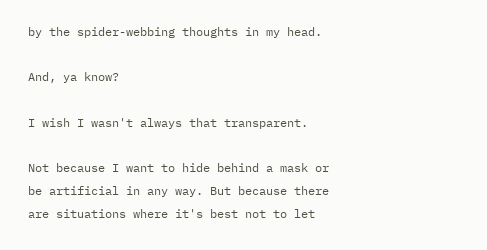by the spider-webbing thoughts in my head.

And, ya know?

I wish I wasn't always that transparent.

Not because I want to hide behind a mask or be artificial in any way. But because there are situations where it's best not to let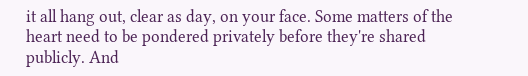it all hang out, clear as day, on your face. Some matters of the heart need to be pondered privately before they're shared publicly. And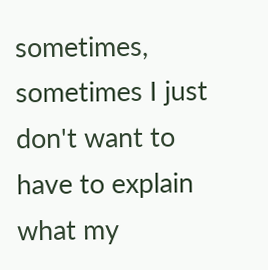sometimes, sometimes I just don't want to have to explain what my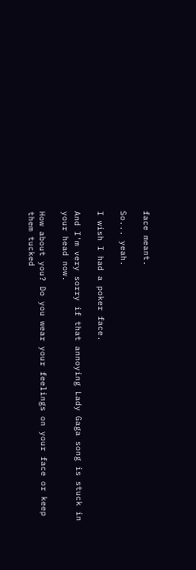face meant.

So... yeah.

I wish I had a poker face.

And I'm very sorry if that annoying Lady Gaga song is stuck in your head now.

How about you? Do you wear your feelings on your face or keep them tucked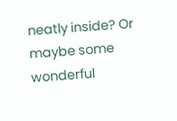neatly inside? Or maybe some wonderful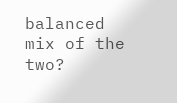balanced mix of the two?